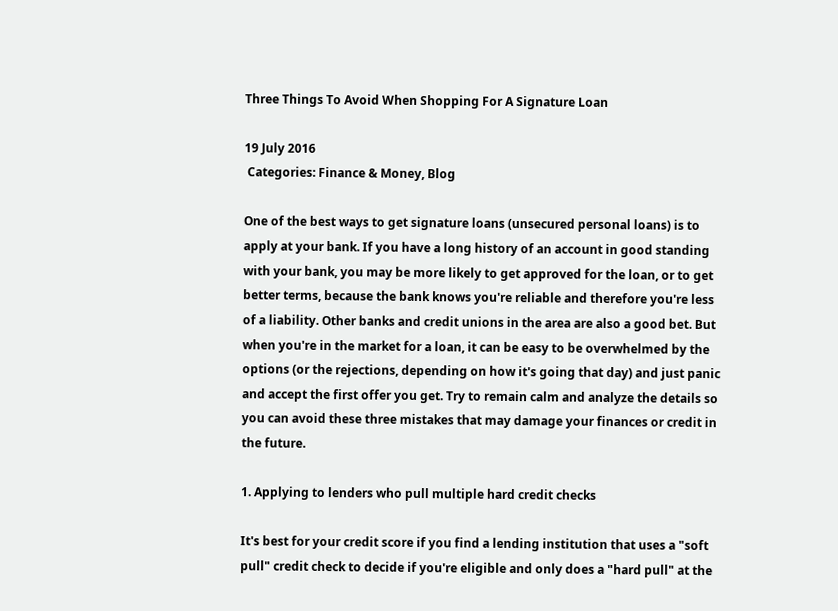Three Things To Avoid When Shopping For A Signature Loan

19 July 2016
 Categories: Finance & Money, Blog

One of the best ways to get signature loans (unsecured personal loans) is to apply at your bank. If you have a long history of an account in good standing with your bank, you may be more likely to get approved for the loan, or to get better terms, because the bank knows you're reliable and therefore you're less of a liability. Other banks and credit unions in the area are also a good bet. But when you're in the market for a loan, it can be easy to be overwhelmed by the options (or the rejections, depending on how it's going that day) and just panic and accept the first offer you get. Try to remain calm and analyze the details so you can avoid these three mistakes that may damage your finances or credit in the future.

1. Applying to lenders who pull multiple hard credit checks

It's best for your credit score if you find a lending institution that uses a "soft pull" credit check to decide if you're eligible and only does a "hard pull" at the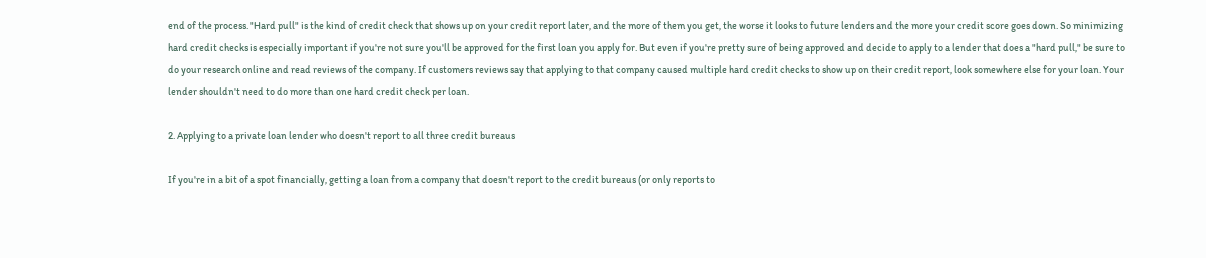end of the process. "Hard pull" is the kind of credit check that shows up on your credit report later, and the more of them you get, the worse it looks to future lenders and the more your credit score goes down. So minimizing hard credit checks is especially important if you're not sure you'll be approved for the first loan you apply for. But even if you're pretty sure of being approved and decide to apply to a lender that does a "hard pull," be sure to do your research online and read reviews of the company. If customers reviews say that applying to that company caused multiple hard credit checks to show up on their credit report, look somewhere else for your loan. Your lender shouldn't need to do more than one hard credit check per loan.

2. Applying to a private loan lender who doesn't report to all three credit bureaus

If you're in a bit of a spot financially, getting a loan from a company that doesn't report to the credit bureaus (or only reports to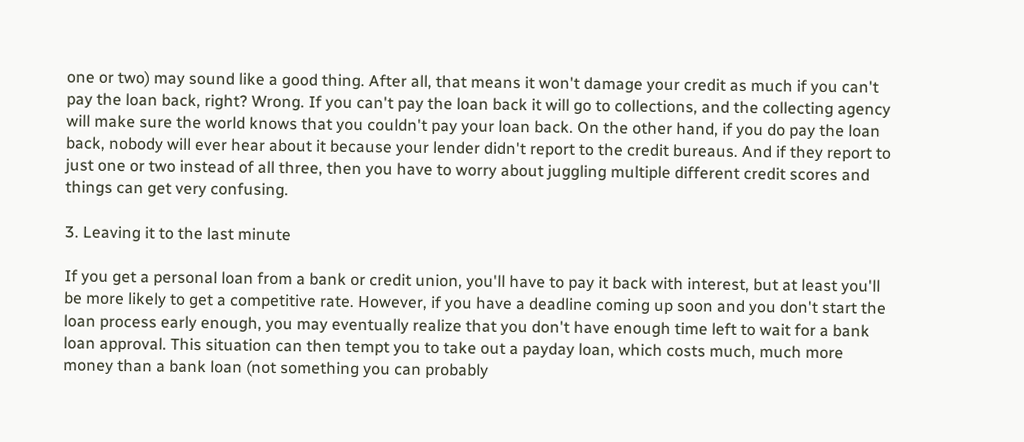one or two) may sound like a good thing. After all, that means it won't damage your credit as much if you can't pay the loan back, right? Wrong. If you can't pay the loan back it will go to collections, and the collecting agency will make sure the world knows that you couldn't pay your loan back. On the other hand, if you do pay the loan back, nobody will ever hear about it because your lender didn't report to the credit bureaus. And if they report to just one or two instead of all three, then you have to worry about juggling multiple different credit scores and things can get very confusing.

3. Leaving it to the last minute

If you get a personal loan from a bank or credit union, you'll have to pay it back with interest, but at least you'll be more likely to get a competitive rate. However, if you have a deadline coming up soon and you don't start the loan process early enough, you may eventually realize that you don't have enough time left to wait for a bank loan approval. This situation can then tempt you to take out a payday loan, which costs much, much more money than a bank loan (not something you can probably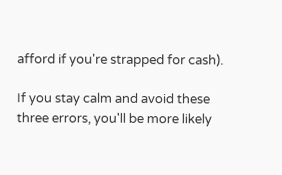afford if you're strapped for cash).

If you stay calm and avoid these three errors, you'll be more likely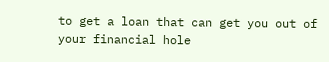to get a loan that can get you out of your financial hole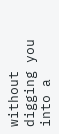without digging you into a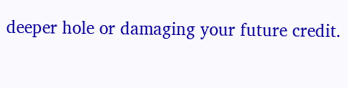deeper hole or damaging your future credit.